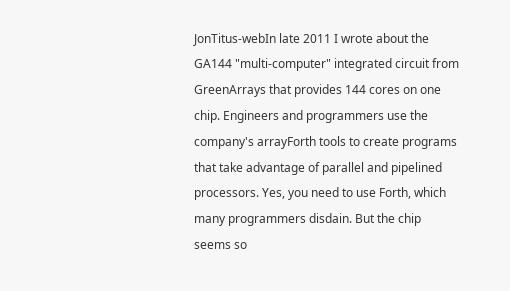JonTitus-webIn late 2011 I wrote about the GA144 "multi-computer" integrated circuit from GreenArrays that provides 144 cores on one chip. Engineers and programmers use the company's arrayForth tools to create programs that take advantage of parallel and pipelined processors. Yes, you need to use Forth, which many programmers disdain. But the chip seems so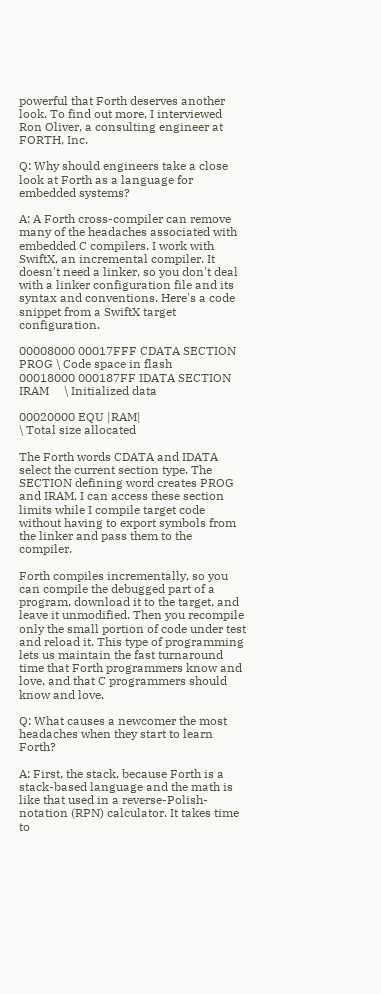powerful that Forth deserves another look. To find out more, I interviewed Ron Oliver, a consulting engineer at FORTH, Inc.

Q: Why should engineers take a close look at Forth as a language for embedded systems?

A: A Forth cross-compiler can remove many of the headaches associated with embedded C compilers. I work with SwiftX, an incremental compiler. It doesn't need a linker, so you don't deal with a linker configuration file and its syntax and conventions. Here's a code snippet from a SwiftX target configuration.

00008000 00017FFF CDATA SECTION PROG \ Code space in flash
00018000 000187FF IDATA SECTION IRAM     \ Initialized data

00020000 EQU |RAM|                                                   \ Total size allocated

The Forth words CDATA and IDATA select the current section type. The SECTION defining word creates PROG and IRAM. I can access these section limits while I compile target code without having to export symbols from the linker and pass them to the compiler.

Forth compiles incrementally, so you can compile the debugged part of a program, download it to the target, and leave it unmodified. Then you recompile only the small portion of code under test and reload it. This type of programming lets us maintain the fast turnaround time that Forth programmers know and love, and that C programmers should know and love.

Q: What causes a newcomer the most headaches when they start to learn Forth?

A: First, the stack, because Forth is a stack-based language and the math is like that used in a reverse-Polish-notation (RPN) calculator. It takes time to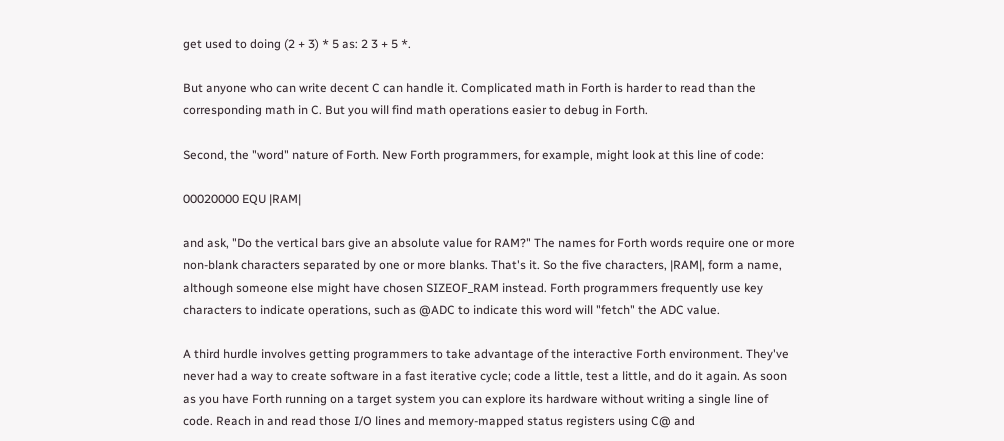get used to doing (2 + 3) * 5 as: 2 3 + 5 *.

But anyone who can write decent C can handle it. Complicated math in Forth is harder to read than the corresponding math in C. But you will find math operations easier to debug in Forth.

Second, the "word" nature of Forth. New Forth programmers, for example, might look at this line of code:

00020000 EQU |RAM|

and ask, "Do the vertical bars give an absolute value for RAM?" The names for Forth words require one or more non-blank characters separated by one or more blanks. That's it. So the five characters, |RAM|, form a name, although someone else might have chosen SIZEOF_RAM instead. Forth programmers frequently use key characters to indicate operations, such as @ADC to indicate this word will "fetch" the ADC value.

A third hurdle involves getting programmers to take advantage of the interactive Forth environment. They've never had a way to create software in a fast iterative cycle; code a little, test a little, and do it again. As soon as you have Forth running on a target system you can explore its hardware without writing a single line of code. Reach in and read those I/O lines and memory-mapped status registers using C@ and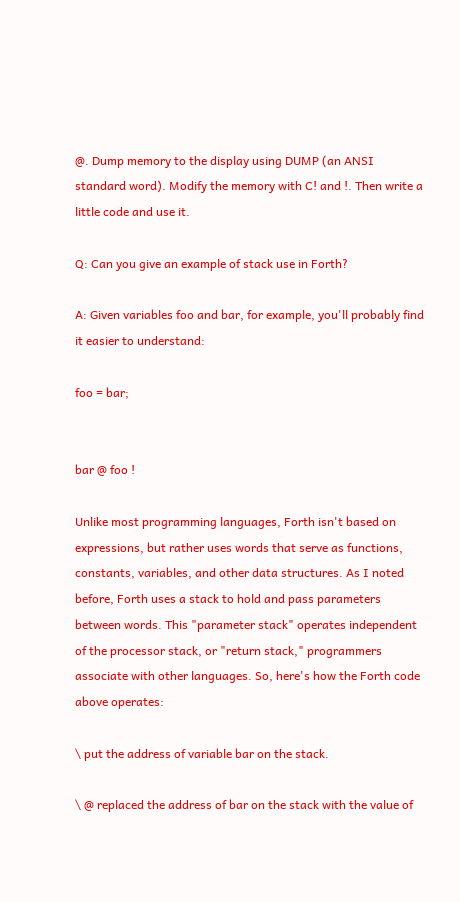@. Dump memory to the display using DUMP (an ANSI standard word). Modify the memory with C! and !. Then write a little code and use it.

Q: Can you give an example of stack use in Forth?

A: Given variables foo and bar, for example, you'll probably find it easier to understand:

foo = bar;


bar @ foo !

Unlike most programming languages, Forth isn't based on expressions, but rather uses words that serve as functions, constants, variables, and other data structures. As I noted before, Forth uses a stack to hold and pass parameters between words. This "parameter stack" operates independent of the processor stack, or "return stack," programmers associate with other languages. So, here's how the Forth code above operates:

\ put the address of variable bar on the stack.

\ @ replaced the address of bar on the stack with the value of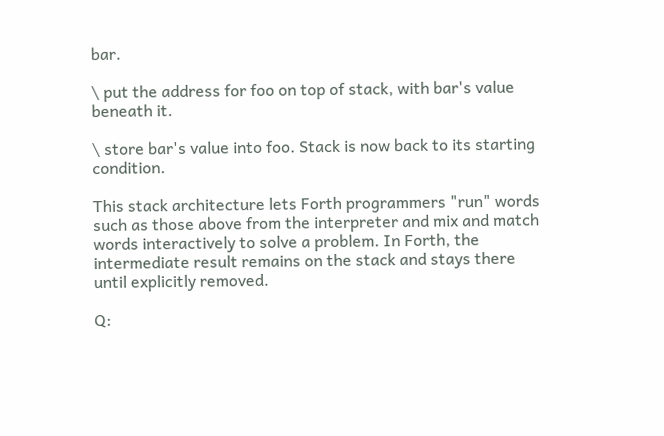bar.

\ put the address for foo on top of stack, with bar's value beneath it.

\ store bar's value into foo. Stack is now back to its starting condition.

This stack architecture lets Forth programmers "run" words such as those above from the interpreter and mix and match words interactively to solve a problem. In Forth, the intermediate result remains on the stack and stays there until explicitly removed.

Q: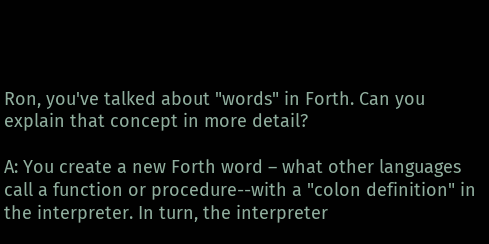Ron, you've talked about "words" in Forth. Can you explain that concept in more detail?

A: You create a new Forth word – what other languages call a function or procedure--with a "colon definition" in the interpreter. In turn, the interpreter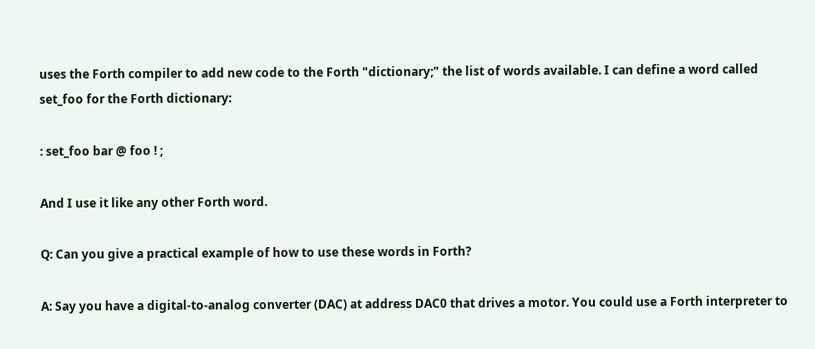uses the Forth compiler to add new code to the Forth "dictionary;" the list of words available. I can define a word called set_foo for the Forth dictionary:

: set_foo bar @ foo ! ;

And I use it like any other Forth word.

Q: Can you give a practical example of how to use these words in Forth?

A: Say you have a digital-to-analog converter (DAC) at address DAC0 that drives a motor. You could use a Forth interpreter to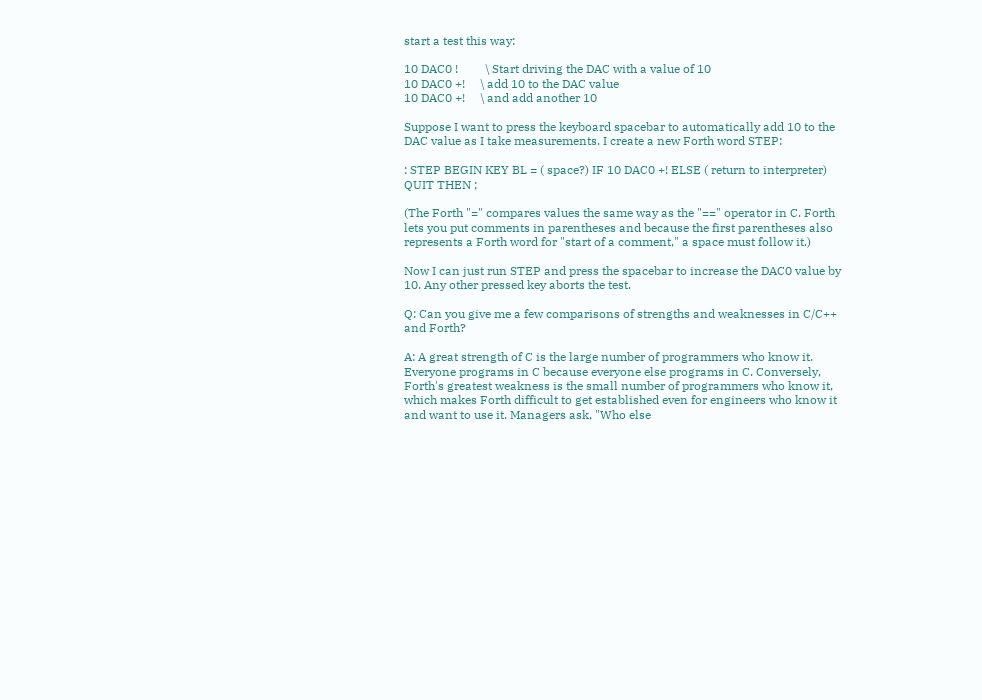start a test this way:

10 DAC0 !         \ Start driving the DAC with a value of 10
10 DAC0 +!     \ add 10 to the DAC value
10 DAC0 +!     \ and add another 10

Suppose I want to press the keyboard spacebar to automatically add 10 to the DAC value as I take measurements. I create a new Forth word STEP:

: STEP BEGIN KEY BL = ( space?) IF 10 DAC0 +! ELSE ( return to interpreter) QUIT THEN ;

(The Forth "=" compares values the same way as the "==" operator in C. Forth lets you put comments in parentheses and because the first parentheses also represents a Forth word for "start of a comment," a space must follow it.)

Now I can just run STEP and press the spacebar to increase the DAC0 value by 10. Any other pressed key aborts the test.

Q: Can you give me a few comparisons of strengths and weaknesses in C/C++ and Forth?

A: A great strength of C is the large number of programmers who know it. Everyone programs in C because everyone else programs in C. Conversely, Forth's greatest weakness is the small number of programmers who know it, which makes Forth difficult to get established even for engineers who know it and want to use it. Managers ask, "Who else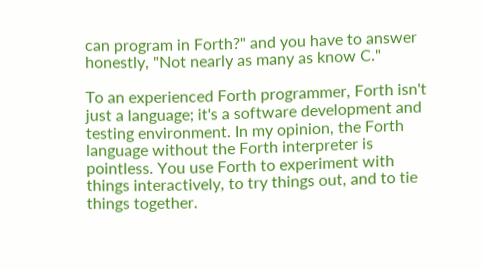can program in Forth?" and you have to answer honestly, "Not nearly as many as know C."

To an experienced Forth programmer, Forth isn't just a language; it's a software development and testing environment. In my opinion, the Forth language without the Forth interpreter is pointless. You use Forth to experiment with things interactively, to try things out, and to tie things together.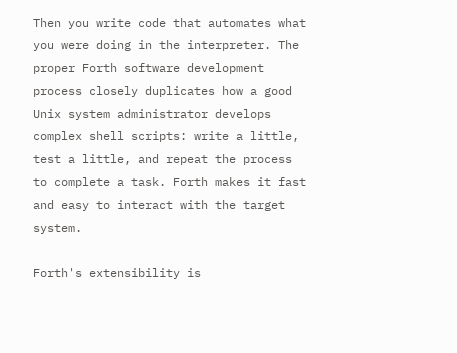Then you write code that automates what you were doing in the interpreter. The proper Forth software development process closely duplicates how a good Unix system administrator develops complex shell scripts: write a little, test a little, and repeat the process to complete a task. Forth makes it fast and easy to interact with the target system.

Forth's extensibility is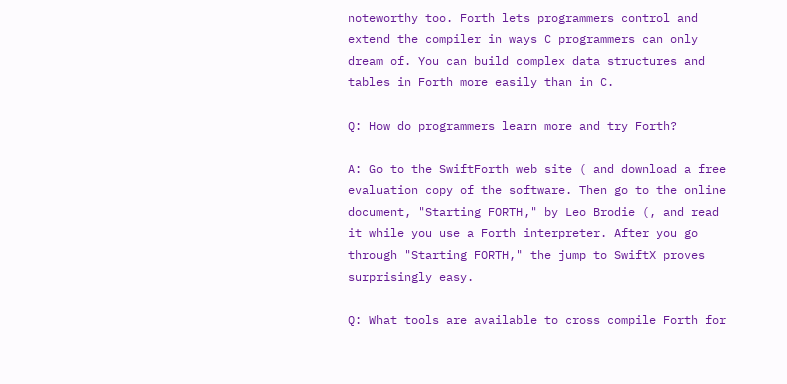noteworthy too. Forth lets programmers control and extend the compiler in ways C programmers can only dream of. You can build complex data structures and tables in Forth more easily than in C.

Q: How do programmers learn more and try Forth?

A: Go to the SwiftForth web site ( and download a free evaluation copy of the software. Then go to the online document, "Starting FORTH," by Leo Brodie (, and read it while you use a Forth interpreter. After you go through "Starting FORTH," the jump to SwiftX proves surprisingly easy.

Q: What tools are available to cross compile Forth for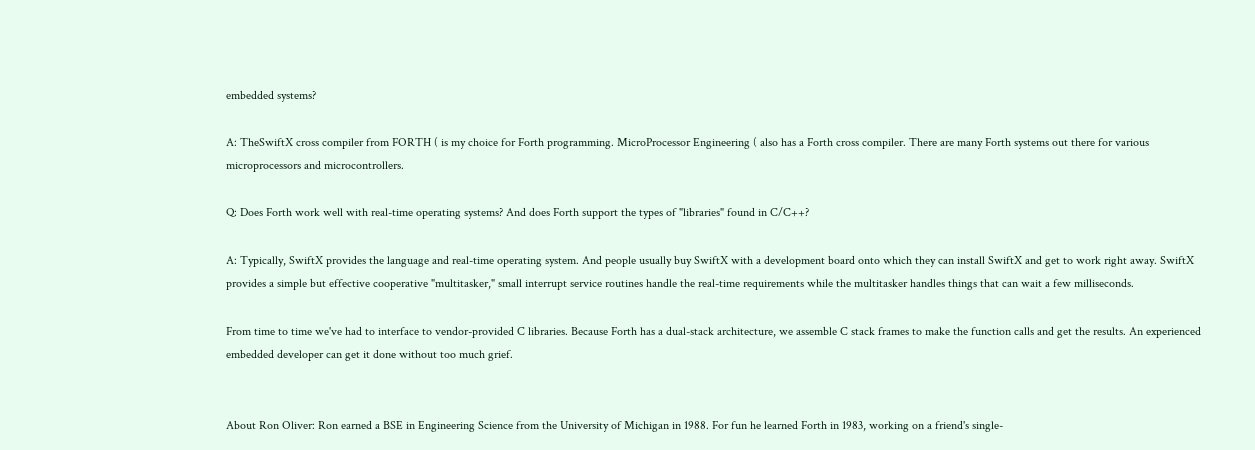embedded systems?

A: TheSwiftX cross compiler from FORTH ( is my choice for Forth programming. MicroProcessor Engineering ( also has a Forth cross compiler. There are many Forth systems out there for various microprocessors and microcontrollers.

Q: Does Forth work well with real-time operating systems? And does Forth support the types of "libraries" found in C/C++?

A: Typically, SwiftX provides the language and real-time operating system. And people usually buy SwiftX with a development board onto which they can install SwiftX and get to work right away. SwiftX provides a simple but effective cooperative "multitasker," small interrupt service routines handle the real-time requirements while the multitasker handles things that can wait a few milliseconds.

From time to time we've had to interface to vendor-provided C libraries. Because Forth has a dual-stack architecture, we assemble C stack frames to make the function calls and get the results. An experienced embedded developer can get it done without too much grief.


About Ron Oliver: Ron earned a BSE in Engineering Science from the University of Michigan in 1988. For fun he learned Forth in 1983, working on a friend's single-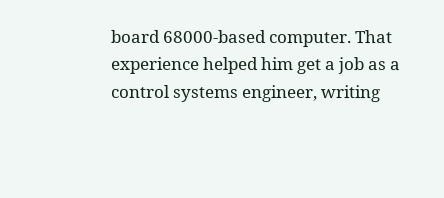board 68000-based computer. That experience helped him get a job as a control systems engineer, writing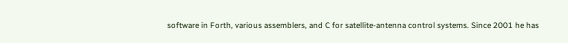software in Forth, various assemblers, and C for satellite-antenna control systems. Since 2001 he has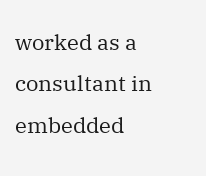worked as a consultant in embedded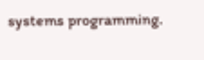systems programming.